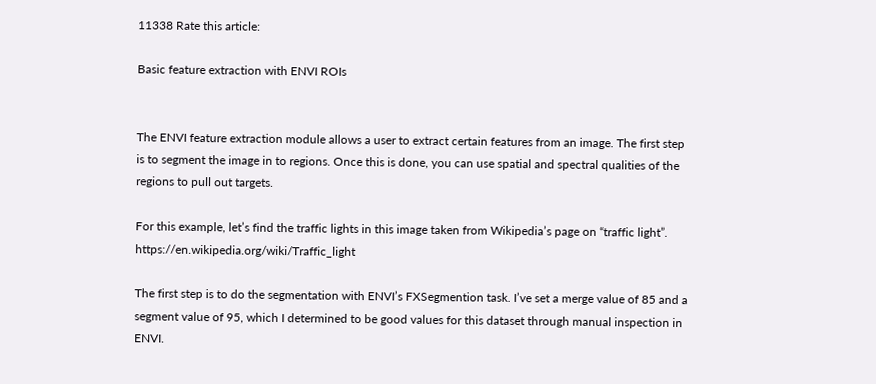11338 Rate this article:

Basic feature extraction with ENVI ROIs


The ENVI feature extraction module allows a user to extract certain features from an image. The first step is to segment the image in to regions. Once this is done, you can use spatial and spectral qualities of the regions to pull out targets.

For this example, let’s find the traffic lights in this image taken from Wikipedia’s page on “traffic light”. https://en.wikipedia.org/wiki/Traffic_light

The first step is to do the segmentation with ENVI’s FXSegmention task. I’ve set a merge value of 85 and a segment value of 95, which I determined to be good values for this dataset through manual inspection in ENVI.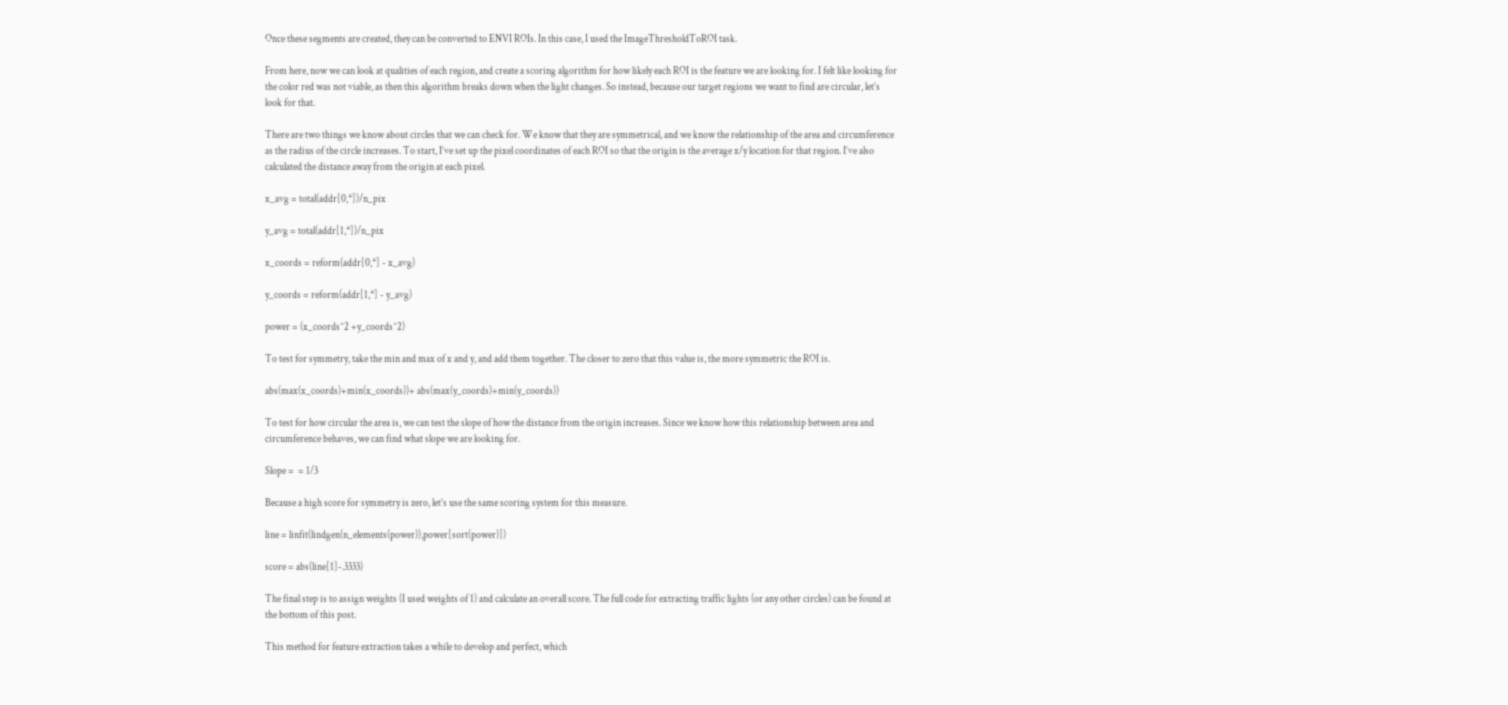Once these segments are created, they can be converted to ENVI ROIs. In this case, I used the ImageThresholdToROI task.

From here, now we can look at qualities of each region, and create a scoring algorithm for how likely each ROI is the feature we are looking for. I felt like looking for the color red was not viable, as then this algorithm breaks down when the light changes. So instead, because our target regions we want to find are circular, let’s look for that.

There are two things we know about circles that we can check for. We know that they are symmetrical, and we know the relationship of the area and circumference as the radius of the circle increases. To start, I’ve set up the pixel coordinates of each ROI so that the origin is the average x/y location for that region. I’ve also calculated the distance away from the origin at each pixel.

x_avg = total(addr[0,*])/n_pix

y_avg = total(addr[1,*])/n_pix

x_coords = reform(addr[0,*] - x_avg)

y_coords = reform(addr[1,*] - y_avg)

power = (x_coords^2 +y_coords^2)

To test for symmetry, take the min and max of x and y, and add them together. The closer to zero that this value is, the more symmetric the ROI is.

abs(max(x_coords)+min(x_coords))+ abs(max(y_coords)+min(y_coords))

To test for how circular the area is, we can test the slope of how the distance from the origin increases. Since we know how this relationship between area and circumference behaves, we can find what slope we are looking for.

Slope =  = 1/3

Because a high score for symmetry is zero, let’s use the same scoring system for this measure.

line = linfit(lindgen(n_elements(power)),power[sort(power)])

score = abs(line[1]-.3333)

The final step is to assign weights (I used weights of 1) and calculate an overall score. The full code for extracting traffic lights (or any other circles) can be found at the bottom of this post.

This method for feature extraction takes a while to develop and perfect, which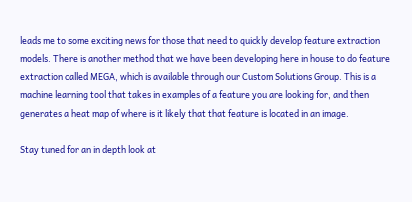leads me to some exciting news for those that need to quickly develop feature extraction models. There is another method that we have been developing here in house to do feature extraction called MEGA, which is available through our Custom Solutions Group. This is a machine learning tool that takes in examples of a feature you are looking for, and then generates a heat map of where is it likely that that feature is located in an image.

Stay tuned for an in depth look at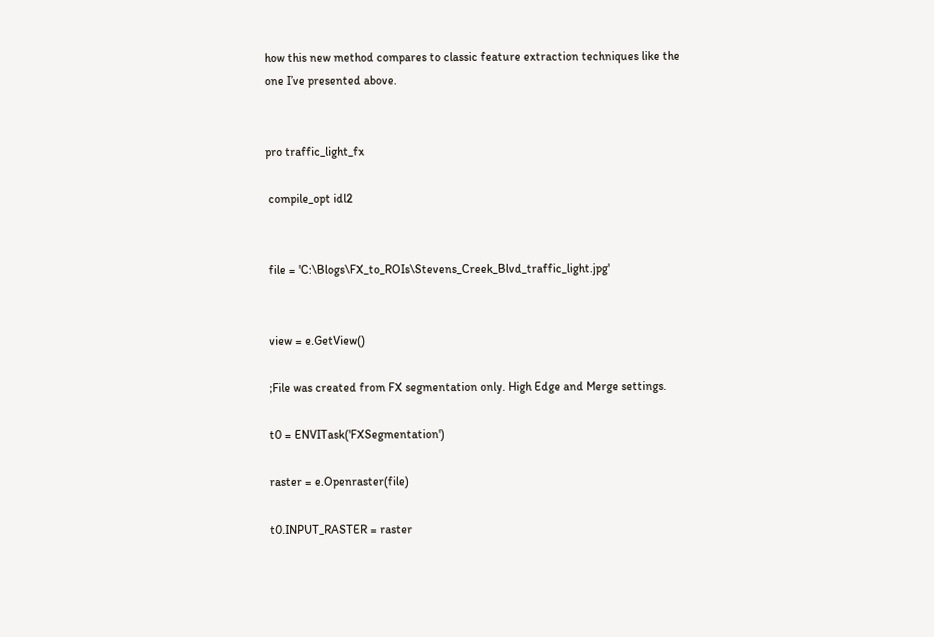how this new method compares to classic feature extraction techniques like the one I’ve presented above.


pro traffic_light_fx

 compile_opt idl2


 file = 'C:\Blogs\FX_to_ROIs\Stevens_Creek_Blvd_traffic_light.jpg'


 view = e.GetView()

 ;File was created from FX segmentation only. High Edge and Merge settings.

 t0 = ENVITask('FXSegmentation')

 raster = e.Openraster(file)

 t0.INPUT_RASTER = raster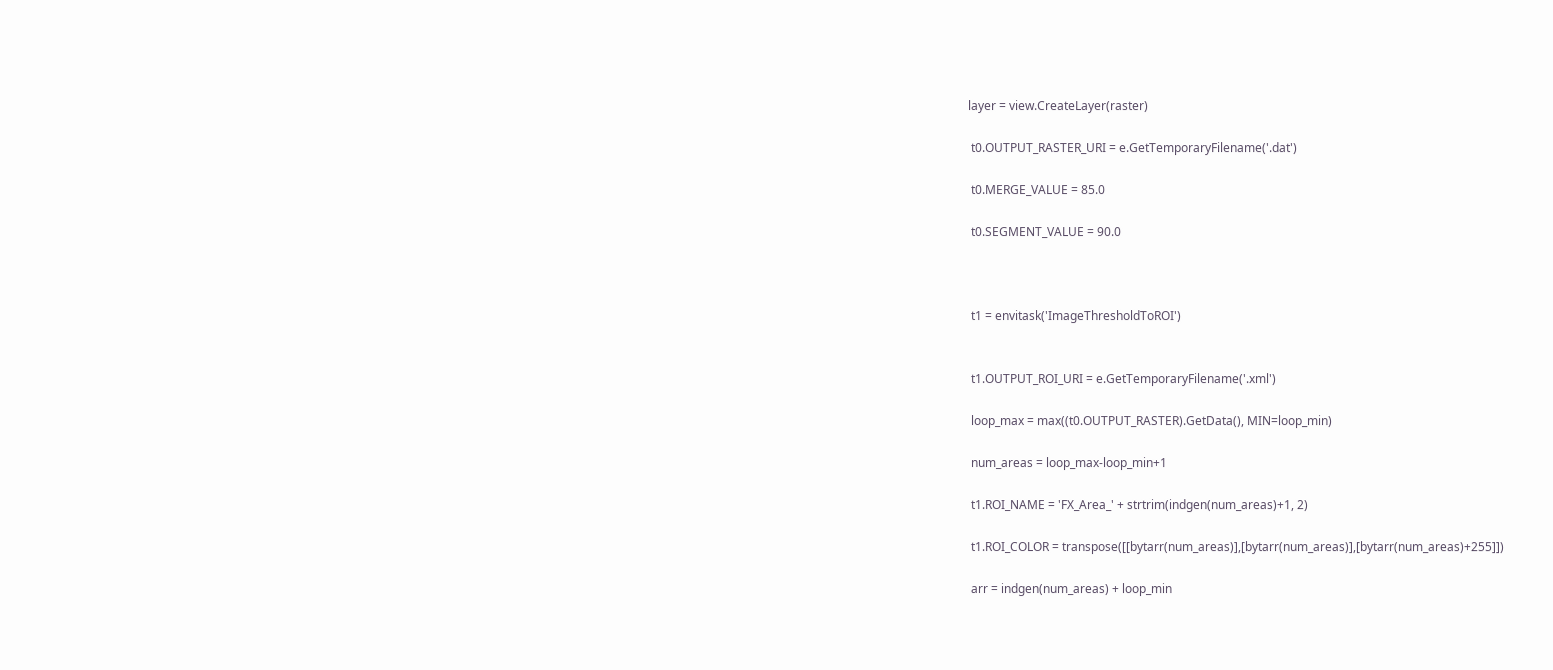layer = view.CreateLayer(raster)

 t0.OUTPUT_RASTER_URI = e.GetTemporaryFilename('.dat')

 t0.MERGE_VALUE = 85.0

 t0.SEGMENT_VALUE = 90.0



 t1 = envitask('ImageThresholdToROI')


 t1.OUTPUT_ROI_URI = e.GetTemporaryFilename('.xml')

 loop_max = max((t0.OUTPUT_RASTER).GetData(), MIN=loop_min)

 num_areas = loop_max-loop_min+1

 t1.ROI_NAME = 'FX_Area_' + strtrim(indgen(num_areas)+1, 2)

 t1.ROI_COLOR = transpose([[bytarr(num_areas)],[bytarr(num_areas)],[bytarr(num_areas)+255]])

 arr = indgen(num_areas) + loop_min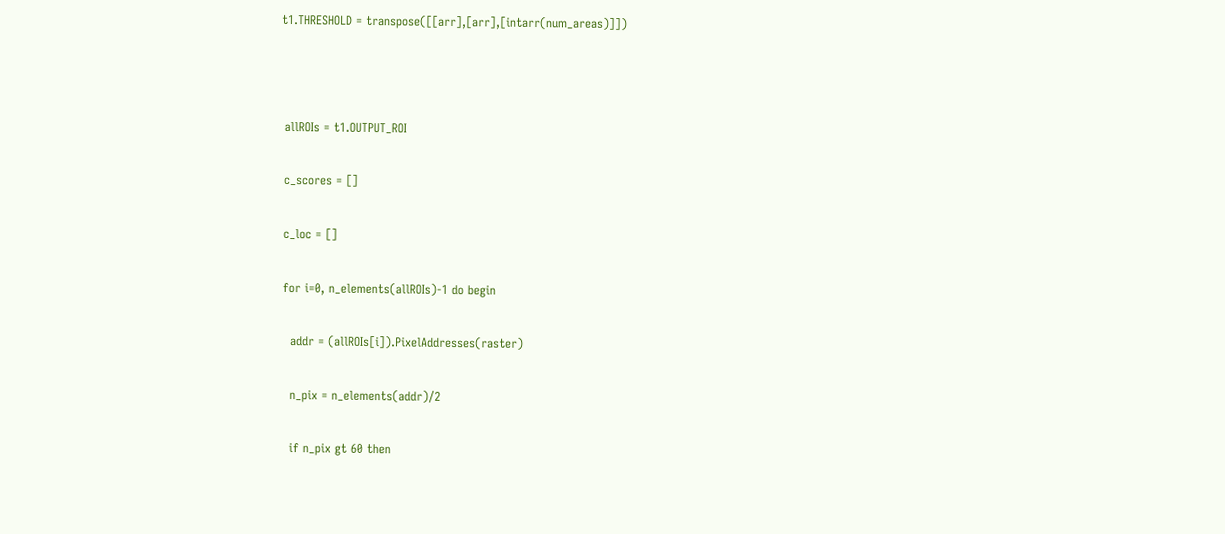t1.THRESHOLD = transpose([[arr],[arr],[intarr(num_areas)]])



 allROIs = t1.OUTPUT_ROI

 c_scores = []

 c_loc = []

 for i=0, n_elements(allROIs)-1 do begin

   addr = (allROIs[i]).PixelAddresses(raster)

   n_pix = n_elements(addr)/2

   if n_pix gt 60 then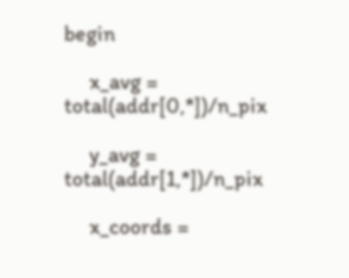begin

     x_avg = total(addr[0,*])/n_pix

     y_avg = total(addr[1,*])/n_pix

     x_coords =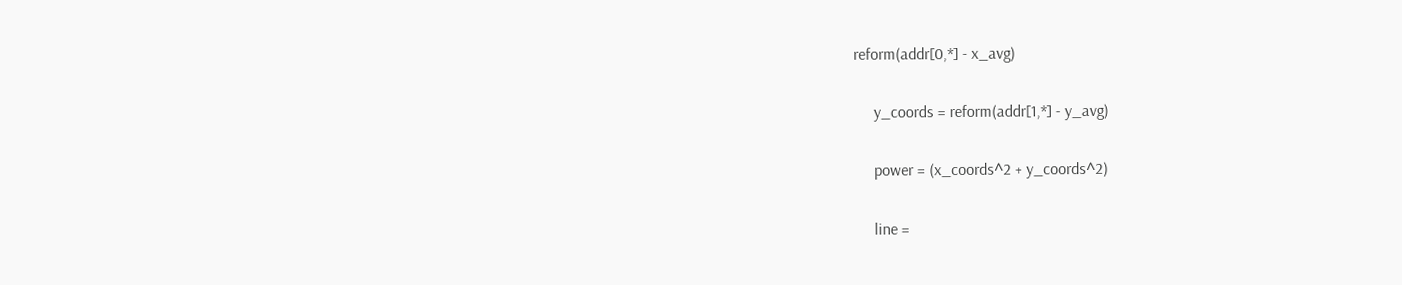reform(addr[0,*] - x_avg)

     y_coords = reform(addr[1,*] - y_avg)

     power = (x_coords^2 + y_coords^2)

     line =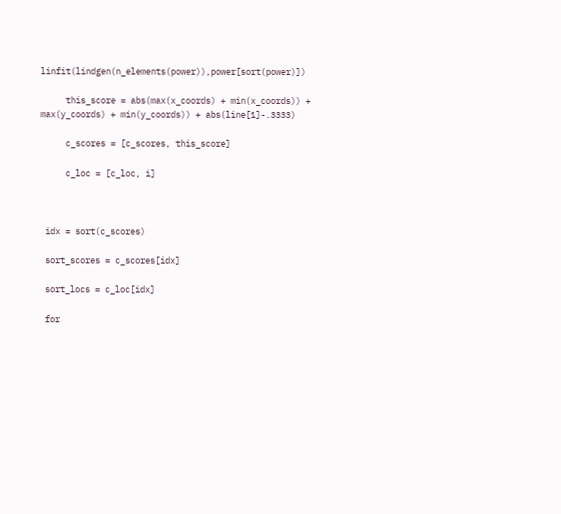linfit(lindgen(n_elements(power)),power[sort(power)])

     this_score = abs(max(x_coords) + min(x_coords)) + max(y_coords) + min(y_coords)) + abs(line[1]-.3333)

     c_scores = [c_scores, this_score]

     c_loc = [c_loc, i]



 idx = sort(c_scores)

 sort_scores = c_scores[idx]

 sort_locs = c_loc[idx]

 for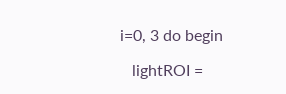i=0, 3 do begin

   lightROI =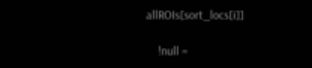allROIs[sort_locs[i]]

    !null =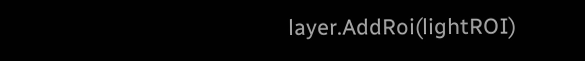layer.AddRoi(lightROI)